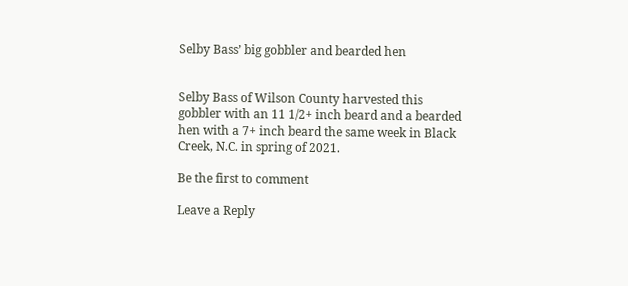Selby Bass’ big gobbler and bearded hen


Selby Bass of Wilson County harvested this gobbler with an 11 1/2+ inch beard and a bearded hen with a 7+ inch beard the same week in Black Creek, N.C. in spring of 2021.

Be the first to comment

Leave a Reply